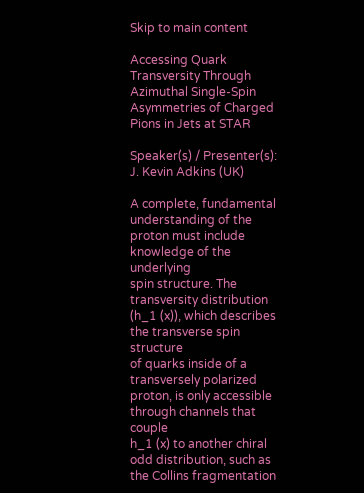Skip to main content

Accessing Quark Transversity Through Azimuthal Single-Spin Asymmetries of Charged Pions in Jets at STAR

Speaker(s) / Presenter(s):
J. Kevin Adkins (UK)

A complete, fundamental understanding of the proton must include knowledge of the underlying
spin structure. The transversity distribution (h_1 (x)), which describes the transverse spin structure
of quarks inside of a transversely polarized proton, is only accessible through channels that couple
h_1 (x) to another chiral odd distribution, such as the Collins fragmentation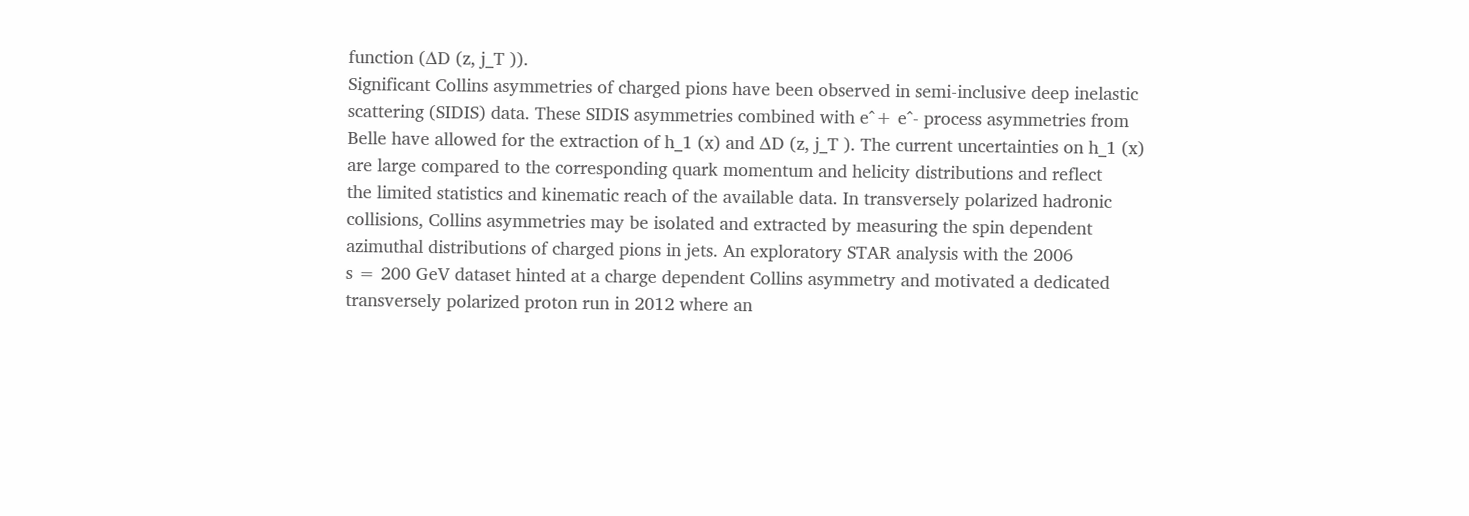function (∆D (z, j_T )).
Significant Collins asymmetries of charged pions have been observed in semi-inclusive deep inelastic
scattering (SIDIS) data. These SIDIS asymmetries combined with e^+ e^- process asymmetries from
Belle have allowed for the extraction of h_1 (x) and ∆D (z, j_T ). The current uncertainties on h_1 (x)
are large compared to the corresponding quark momentum and helicity distributions and reflect
the limited statistics and kinematic reach of the available data. In transversely polarized hadronic
collisions, Collins asymmetries may be isolated and extracted by measuring the spin dependent
azimuthal distributions of charged pions in jets. An exploratory STAR analysis with the 2006
s = 200 GeV dataset hinted at a charge dependent Collins asymmetry and motivated a dedicated
transversely polarized proton run in 2012 where an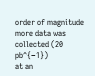order of magnitude more data was collected (20 pb^{−1})
at an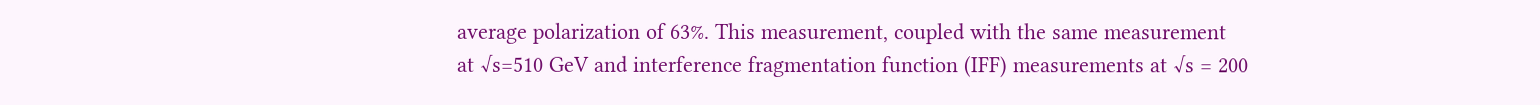average polarization of 63%. This measurement, coupled with the same measurement
at √s=510 GeV and interference fragmentation function (IFF) measurements at √s = 200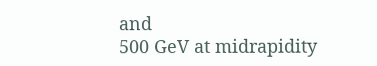and
500 GeV at midrapidity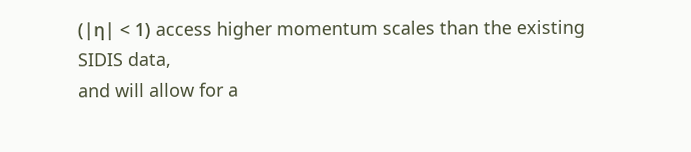(|η| < 1) access higher momentum scales than the existing SIDIS data,
and will allow for a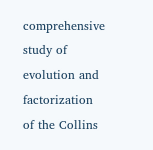comprehensive study of evolution and factorization of the Collins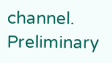channel.
Preliminary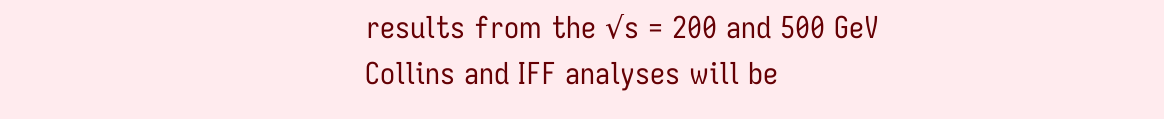results from the √s = 200 and 500 GeV Collins and IFF analyses will be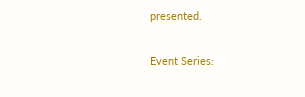presented.

Event Series: